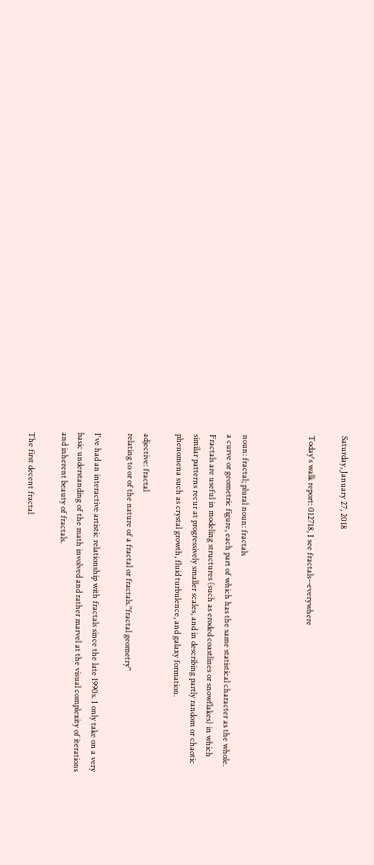Saturday, January 27, 2018

Today's walk report: 012718, I see fractals--everywhere



noun: fractal; plural noun: fractals
a curve or geometric figure, each part of which has the same statistical character as the whole. Fractals are useful in modeling structures (such as eroded coastlines or snowflakes) in which similar patterns recur at progressively smaller scales, and in describing partly random or chaotic phenomena such as crystal growth, fluid turbulence, and galaxy formation.

adjective: fractal
relating to or of the nature of a fractal or fractals."fractal geometry"

I've had an interactive artistic relationship with fractals since the late 1990s. I only take on a very basic understanding of the math involved and rather marvel at the visual complexity of iterations and inherent beauty of fractals.

The first decent fractal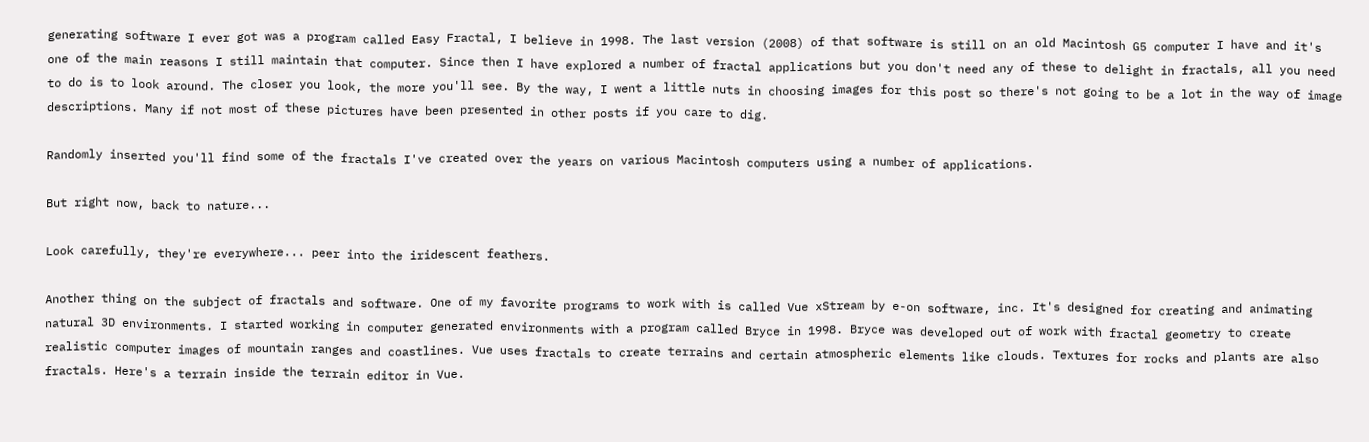generating software I ever got was a program called Easy Fractal, I believe in 1998. The last version (2008) of that software is still on an old Macintosh G5 computer I have and it's one of the main reasons I still maintain that computer. Since then I have explored a number of fractal applications but you don't need any of these to delight in fractals, all you need to do is to look around. The closer you look, the more you'll see. By the way, I went a little nuts in choosing images for this post so there's not going to be a lot in the way of image descriptions. Many if not most of these pictures have been presented in other posts if you care to dig.

Randomly inserted you'll find some of the fractals I've created over the years on various Macintosh computers using a number of applications.

But right now, back to nature...

Look carefully, they're everywhere... peer into the iridescent feathers.

Another thing on the subject of fractals and software. One of my favorite programs to work with is called Vue xStream by e-on software, inc. It's designed for creating and animating natural 3D environments. I started working in computer generated environments with a program called Bryce in 1998. Bryce was developed out of work with fractal geometry to create realistic computer images of mountain ranges and coastlines. Vue uses fractals to create terrains and certain atmospheric elements like clouds. Textures for rocks and plants are also fractals. Here's a terrain inside the terrain editor in Vue.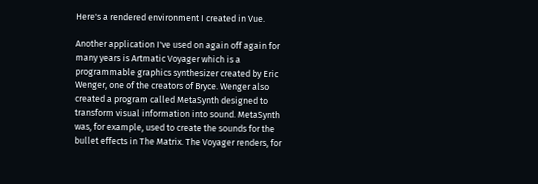Here's a rendered environment I created in Vue.

Another application I've used on again off again for many years is Artmatic Voyager which is a programmable graphics synthesizer created by Eric Wenger, one of the creators of Bryce. Wenger also created a program called MetaSynth designed to transform visual information into sound. MetaSynth was, for example, used to create the sounds for the bullet effects in The Matrix. The Voyager renders, for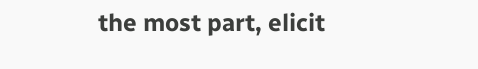the most part, elicit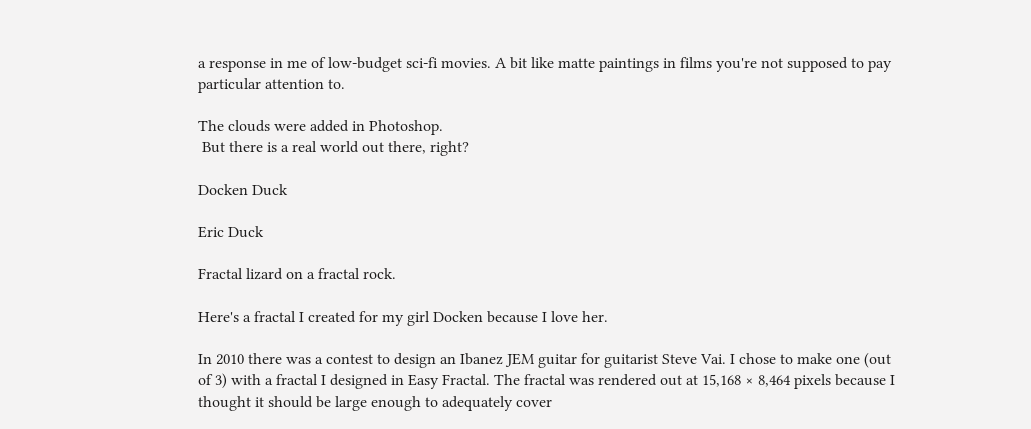a response in me of low-budget sci-fi movies. A bit like matte paintings in films you're not supposed to pay particular attention to.

The clouds were added in Photoshop.
 But there is a real world out there, right?

Docken Duck

Eric Duck

Fractal lizard on a fractal rock.

Here's a fractal I created for my girl Docken because I love her.

In 2010 there was a contest to design an Ibanez JEM guitar for guitarist Steve Vai. I chose to make one (out of 3) with a fractal I designed in Easy Fractal. The fractal was rendered out at 15,168 × 8,464 pixels because I thought it should be large enough to adequately cover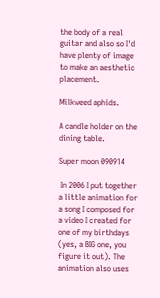the body of a real guitar and also so I'd have plenty of image to make an aesthetic placement.

Milkweed aphids.

A candle holder on the dining table.

Super moon 090914

 In 2006 I put together a little animation for a song I composed for a video I created for one of my birthdays (yes, a BIG one, you figure it out). The animation also uses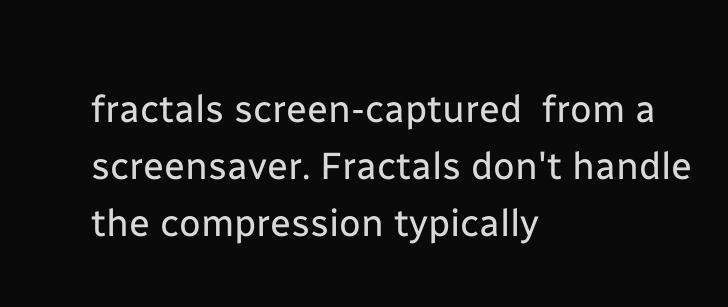fractals screen-captured  from a screensaver. Fractals don't handle the compression typically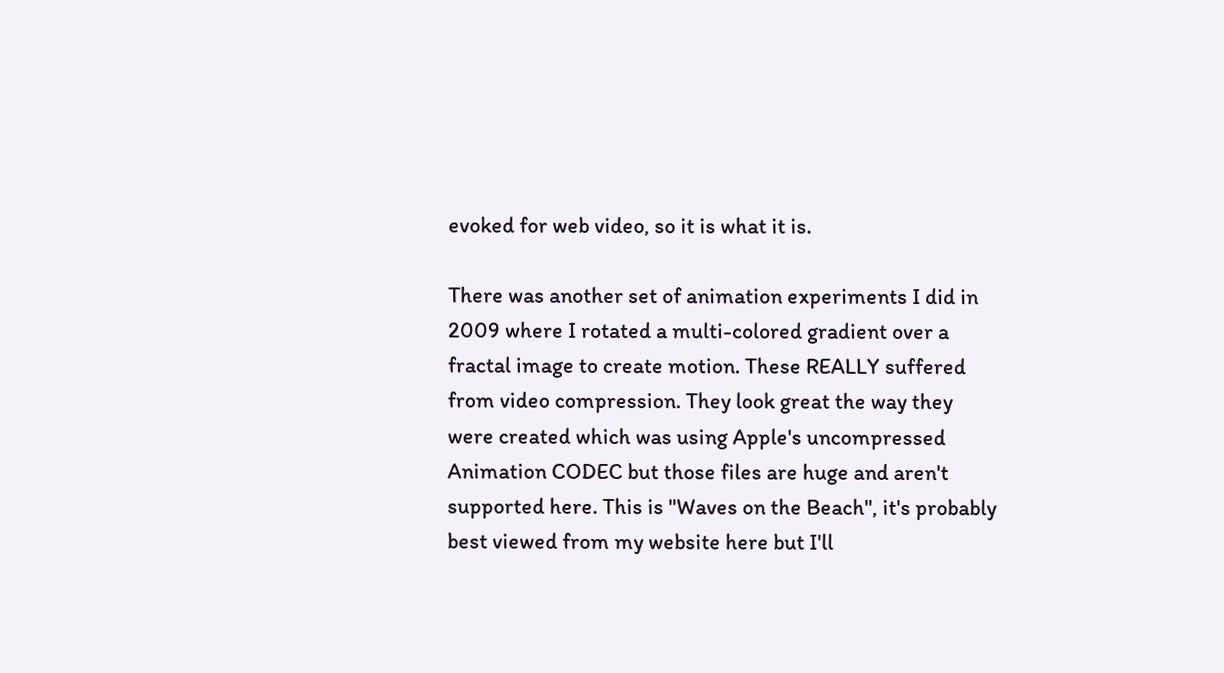evoked for web video, so it is what it is.

There was another set of animation experiments I did in 2009 where I rotated a multi-colored gradient over a fractal image to create motion. These REALLY suffered from video compression. They look great the way they were created which was using Apple's uncompressed Animation CODEC but those files are huge and aren't supported here. This is "Waves on the Beach", it's probably best viewed from my website here but I'll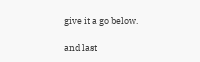give it a go below.

and last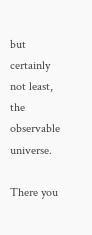but certainly not least, the observable universe.

There you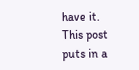have it. This post puts in a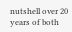nutshell over 20 years of both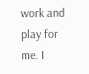work and play for me. I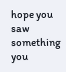hope you saw something you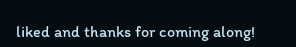liked and thanks for coming along!